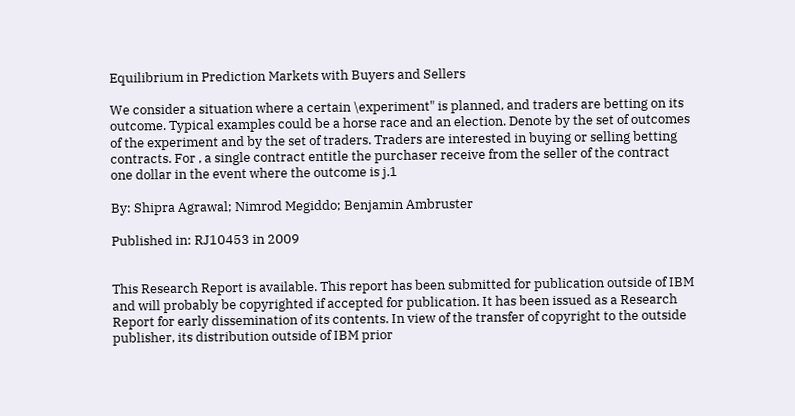Equilibrium in Prediction Markets with Buyers and Sellers

We consider a situation where a certain \experiment" is planned, and traders are betting on its outcome. Typical examples could be a horse race and an election. Denote by the set of outcomes of the experiment and by the set of traders. Traders are interested in buying or selling betting contracts. For , a single contract entitle the purchaser receive from the seller of the contract one dollar in the event where the outcome is j.1

By: Shipra Agrawal; Nimrod Megiddo; Benjamin Ambruster

Published in: RJ10453 in 2009


This Research Report is available. This report has been submitted for publication outside of IBM and will probably be copyrighted if accepted for publication. It has been issued as a Research Report for early dissemination of its contents. In view of the transfer of copyright to the outside publisher, its distribution outside of IBM prior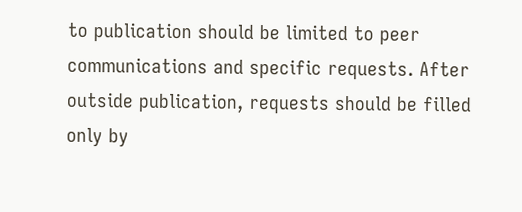to publication should be limited to peer communications and specific requests. After outside publication, requests should be filled only by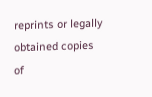reprints or legally obtained copies of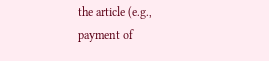the article (e.g., payment of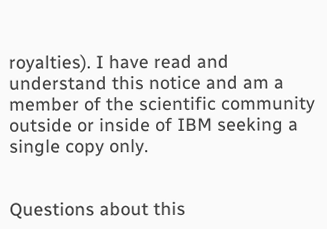royalties). I have read and understand this notice and am a member of the scientific community outside or inside of IBM seeking a single copy only.


Questions about this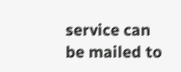service can be mailed to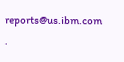reports@us.ibm.com .